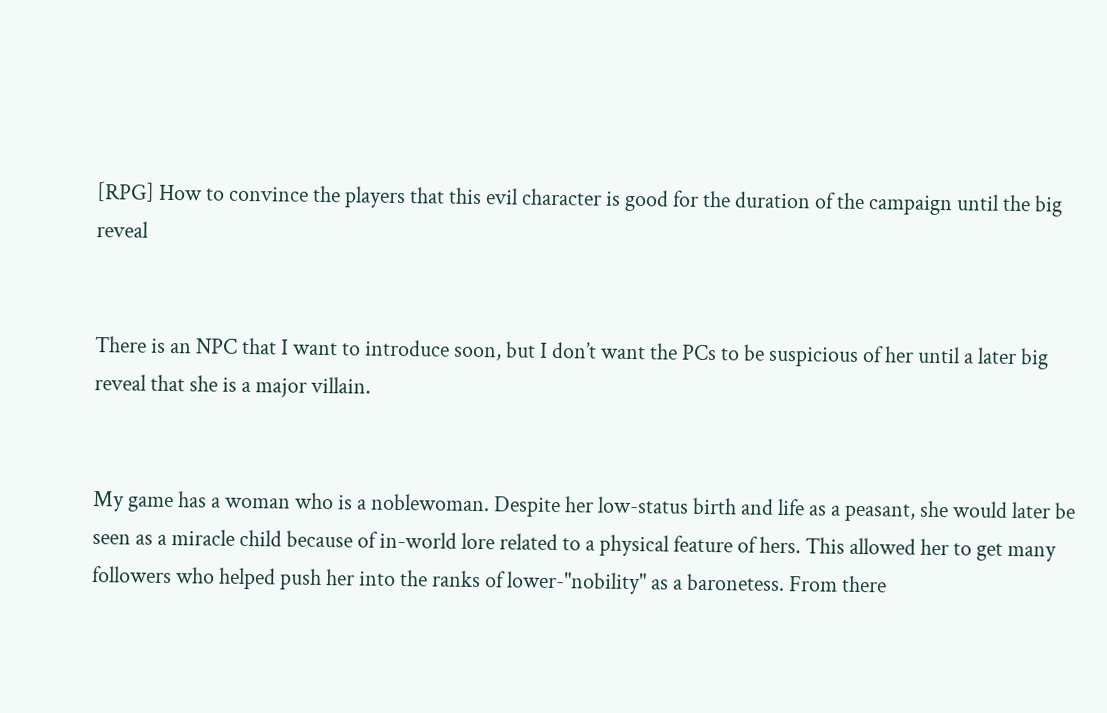[RPG] How to convince the players that this evil character is good for the duration of the campaign until the big reveal


There is an NPC that I want to introduce soon, but I don’t want the PCs to be suspicious of her until a later big reveal that she is a major villain.


My game has a woman who is a noblewoman. Despite her low-status birth and life as a peasant, she would later be seen as a miracle child because of in-world lore related to a physical feature of hers. This allowed her to get many followers who helped push her into the ranks of lower-"nobility" as a baronetess. From there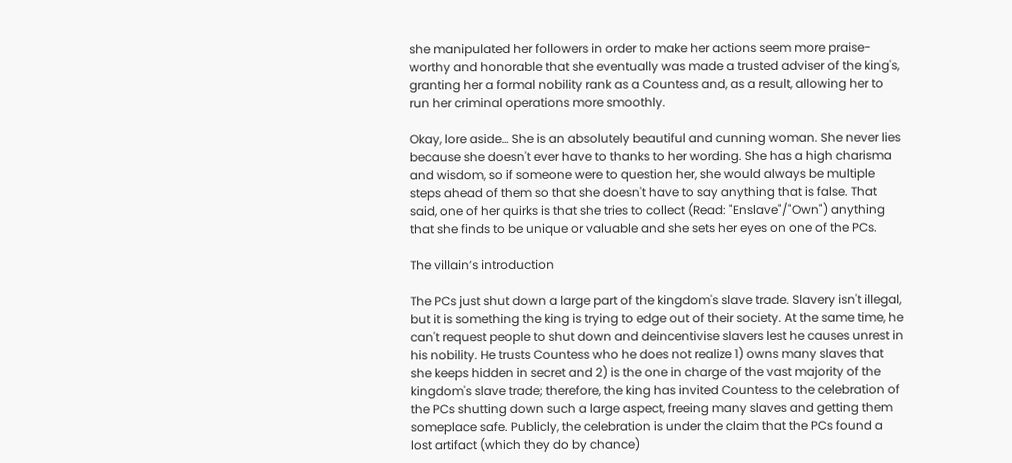she manipulated her followers in order to make her actions seem more praise-worthy and honorable that she eventually was made a trusted adviser of the king's, granting her a formal nobility rank as a Countess and, as a result, allowing her to run her criminal operations more smoothly.

Okay, lore aside… She is an absolutely beautiful and cunning woman. She never lies because she doesn't ever have to thanks to her wording. She has a high charisma and wisdom, so if someone were to question her, she would always be multiple steps ahead of them so that she doesn't have to say anything that is false. That said, one of her quirks is that she tries to collect (Read: "Enslave"/"Own") anything that she finds to be unique or valuable and she sets her eyes on one of the PCs.

The villain’s introduction

The PCs just shut down a large part of the kingdom's slave trade. Slavery isn't illegal, but it is something the king is trying to edge out of their society. At the same time, he can't request people to shut down and deincentivise slavers lest he causes unrest in his nobility. He trusts Countess who he does not realize 1) owns many slaves that she keeps hidden in secret and 2) is the one in charge of the vast majority of the kingdom's slave trade; therefore, the king has invited Countess to the celebration of the PCs shutting down such a large aspect, freeing many slaves and getting them someplace safe. Publicly, the celebration is under the claim that the PCs found a lost artifact (which they do by chance)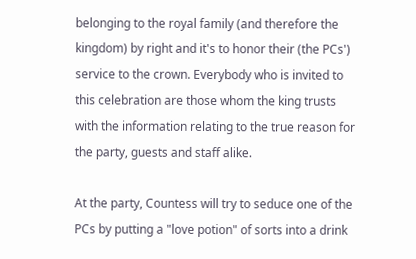belonging to the royal family (and therefore the kingdom) by right and it's to honor their (the PCs') service to the crown. Everybody who is invited to this celebration are those whom the king trusts with the information relating to the true reason for the party, guests and staff alike.

At the party, Countess will try to seduce one of the PCs by putting a "love potion" of sorts into a drink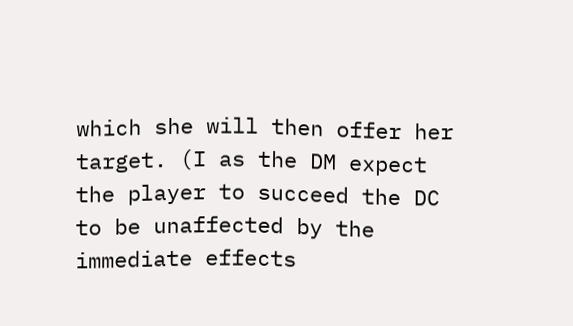which she will then offer her target. (I as the DM expect the player to succeed the DC to be unaffected by the immediate effects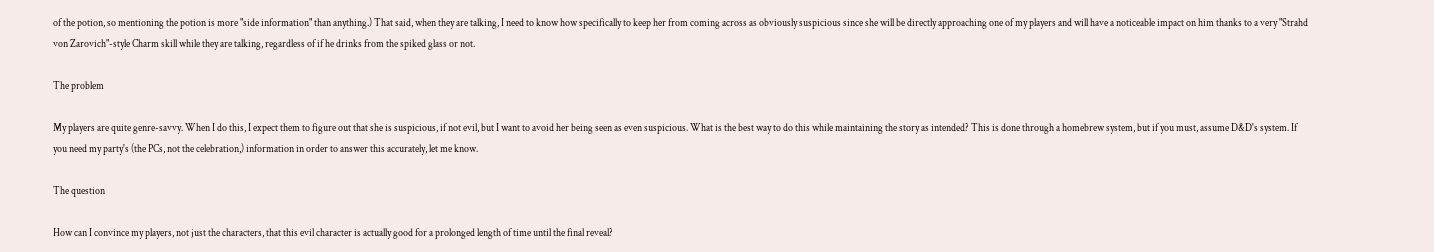of the potion, so mentioning the potion is more "side information" than anything.) That said, when they are talking, I need to know how specifically to keep her from coming across as obviously suspicious since she will be directly approaching one of my players and will have a noticeable impact on him thanks to a very "Strahd von Zarovich"-style Charm skill while they are talking, regardless of if he drinks from the spiked glass or not.

The problem

My players are quite genre-savvy. When I do this, I expect them to figure out that she is suspicious, if not evil, but I want to avoid her being seen as even suspicious. What is the best way to do this while maintaining the story as intended? This is done through a homebrew system, but if you must, assume D&D's system. If you need my party's (the PCs, not the celebration,) information in order to answer this accurately, let me know.

The question

How can I convince my players, not just the characters, that this evil character is actually good for a prolonged length of time until the final reveal?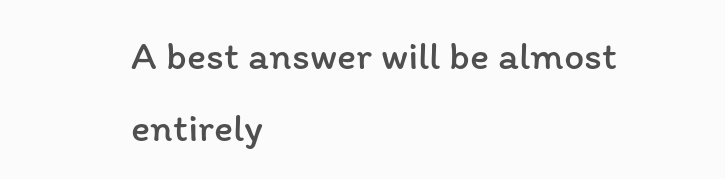A best answer will be almost entirely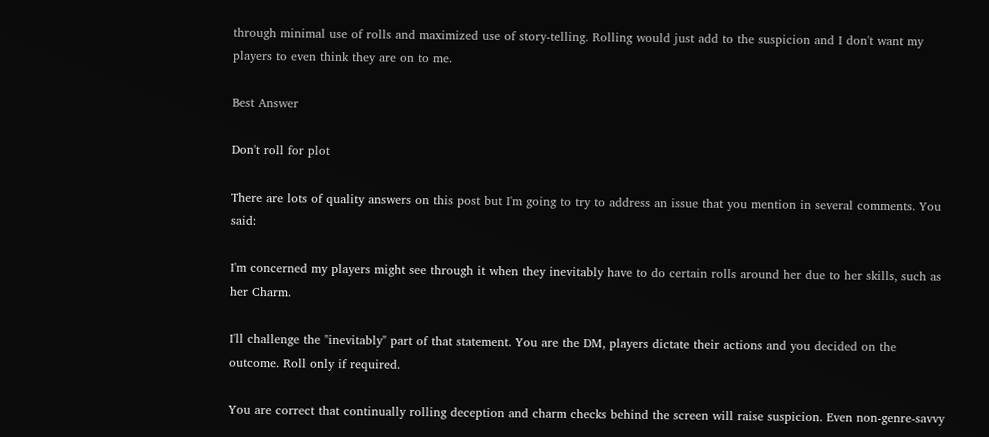through minimal use of rolls and maximized use of story-telling. Rolling would just add to the suspicion and I don't want my players to even think they are on to me.

Best Answer

Don't roll for plot

There are lots of quality answers on this post but I'm going to try to address an issue that you mention in several comments. You said:

I'm concerned my players might see through it when they inevitably have to do certain rolls around her due to her skills, such as her Charm.

I'll challenge the "inevitably" part of that statement. You are the DM, players dictate their actions and you decided on the outcome. Roll only if required.

You are correct that continually rolling deception and charm checks behind the screen will raise suspicion. Even non-genre-savvy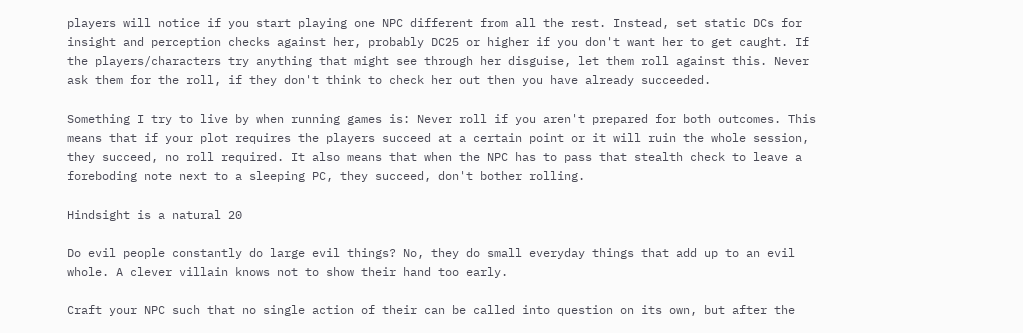players will notice if you start playing one NPC different from all the rest. Instead, set static DCs for insight and perception checks against her, probably DC25 or higher if you don't want her to get caught. If the players/characters try anything that might see through her disguise, let them roll against this. Never ask them for the roll, if they don't think to check her out then you have already succeeded.

Something I try to live by when running games is: Never roll if you aren't prepared for both outcomes. This means that if your plot requires the players succeed at a certain point or it will ruin the whole session, they succeed, no roll required. It also means that when the NPC has to pass that stealth check to leave a foreboding note next to a sleeping PC, they succeed, don't bother rolling.

Hindsight is a natural 20

Do evil people constantly do large evil things? No, they do small everyday things that add up to an evil whole. A clever villain knows not to show their hand too early.

Craft your NPC such that no single action of their can be called into question on its own, but after the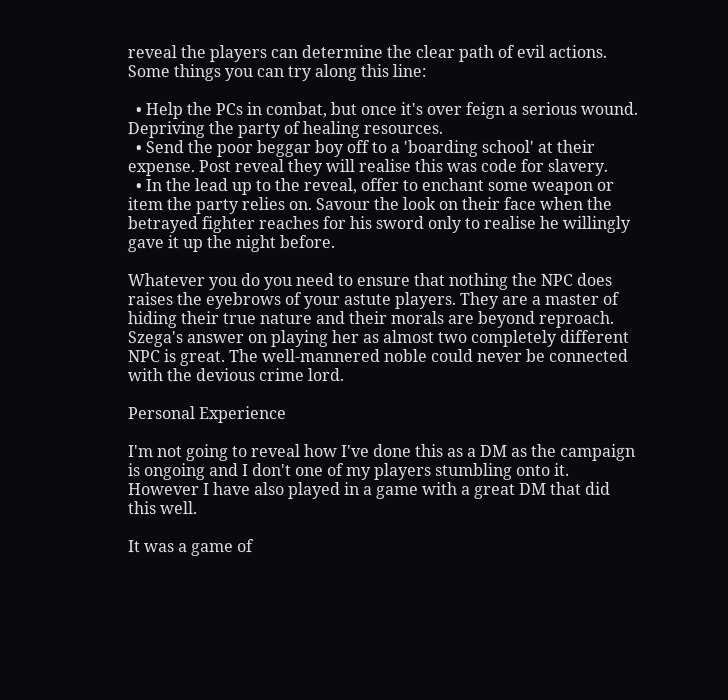reveal the players can determine the clear path of evil actions. Some things you can try along this line:

  • Help the PCs in combat, but once it's over feign a serious wound. Depriving the party of healing resources.
  • Send the poor beggar boy off to a 'boarding school' at their expense. Post reveal they will realise this was code for slavery.
  • In the lead up to the reveal, offer to enchant some weapon or item the party relies on. Savour the look on their face when the betrayed fighter reaches for his sword only to realise he willingly gave it up the night before.

Whatever you do you need to ensure that nothing the NPC does raises the eyebrows of your astute players. They are a master of hiding their true nature and their morals are beyond reproach. Szega's answer on playing her as almost two completely different NPC is great. The well-mannered noble could never be connected with the devious crime lord.

Personal Experience

I'm not going to reveal how I've done this as a DM as the campaign is ongoing and I don't one of my players stumbling onto it. However I have also played in a game with a great DM that did this well.

It was a game of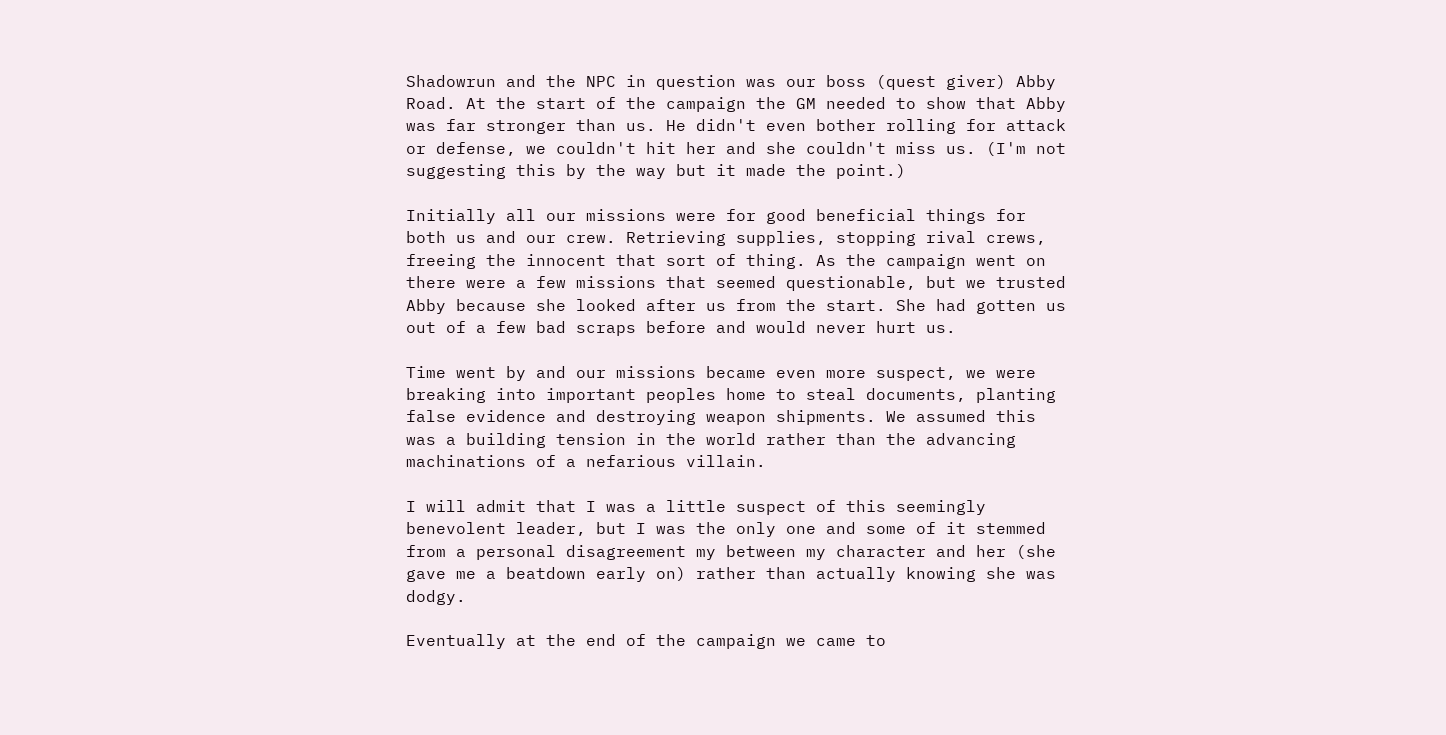Shadowrun and the NPC in question was our boss (quest giver) Abby Road. At the start of the campaign the GM needed to show that Abby was far stronger than us. He didn't even bother rolling for attack or defense, we couldn't hit her and she couldn't miss us. (I'm not suggesting this by the way but it made the point.)

Initially all our missions were for good beneficial things for both us and our crew. Retrieving supplies, stopping rival crews, freeing the innocent that sort of thing. As the campaign went on there were a few missions that seemed questionable, but we trusted Abby because she looked after us from the start. She had gotten us out of a few bad scraps before and would never hurt us.

Time went by and our missions became even more suspect, we were breaking into important peoples home to steal documents, planting false evidence and destroying weapon shipments. We assumed this was a building tension in the world rather than the advancing machinations of a nefarious villain.

I will admit that I was a little suspect of this seemingly benevolent leader, but I was the only one and some of it stemmed from a personal disagreement my between my character and her (she gave me a beatdown early on) rather than actually knowing she was dodgy.

Eventually at the end of the campaign we came to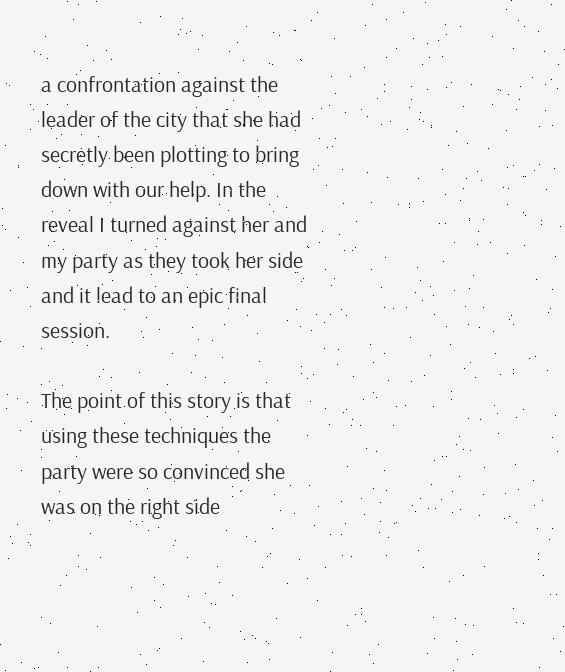a confrontation against the leader of the city that she had secretly been plotting to bring down with our help. In the reveal I turned against her and my party as they took her side and it lead to an epic final session.

The point of this story is that using these techniques the party were so convinced she was on the right side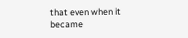that even when it became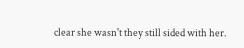clear she wasn't they still sided with her.